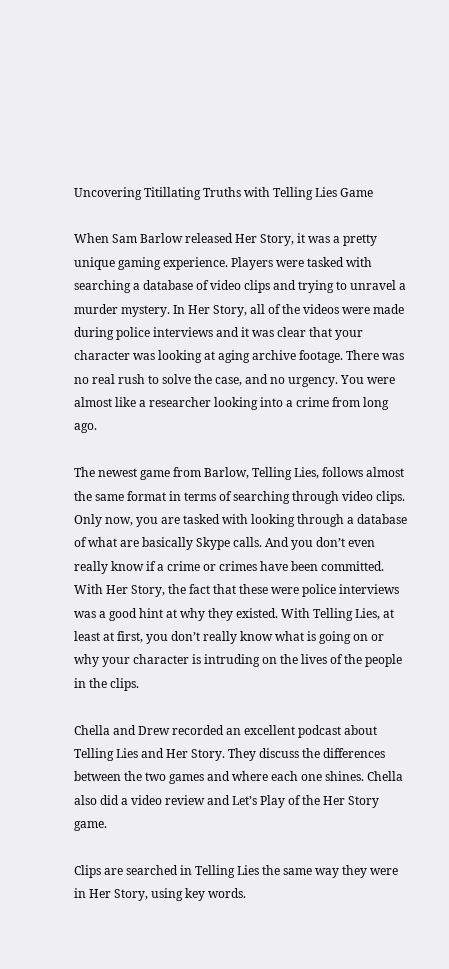Uncovering Titillating Truths with Telling Lies Game

When Sam Barlow released Her Story, it was a pretty unique gaming experience. Players were tasked with searching a database of video clips and trying to unravel a murder mystery. In Her Story, all of the videos were made during police interviews and it was clear that your character was looking at aging archive footage. There was no real rush to solve the case, and no urgency. You were almost like a researcher looking into a crime from long ago.

The newest game from Barlow, Telling Lies, follows almost the same format in terms of searching through video clips. Only now, you are tasked with looking through a database of what are basically Skype calls. And you don’t even really know if a crime or crimes have been committed. With Her Story, the fact that these were police interviews was a good hint at why they existed. With Telling Lies, at least at first, you don’t really know what is going on or why your character is intruding on the lives of the people in the clips.

Chella and Drew recorded an excellent podcast about Telling Lies and Her Story. They discuss the differences between the two games and where each one shines. Chella also did a video review and Let’s Play of the Her Story game.

Clips are searched in Telling Lies the same way they were in Her Story, using key words.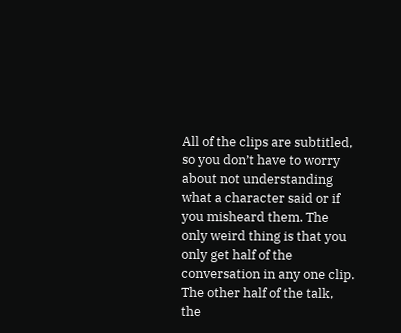All of the clips are subtitled, so you don’t have to worry about not understanding what a character said or if you misheard them. The only weird thing is that you only get half of the conversation in any one clip. The other half of the talk, the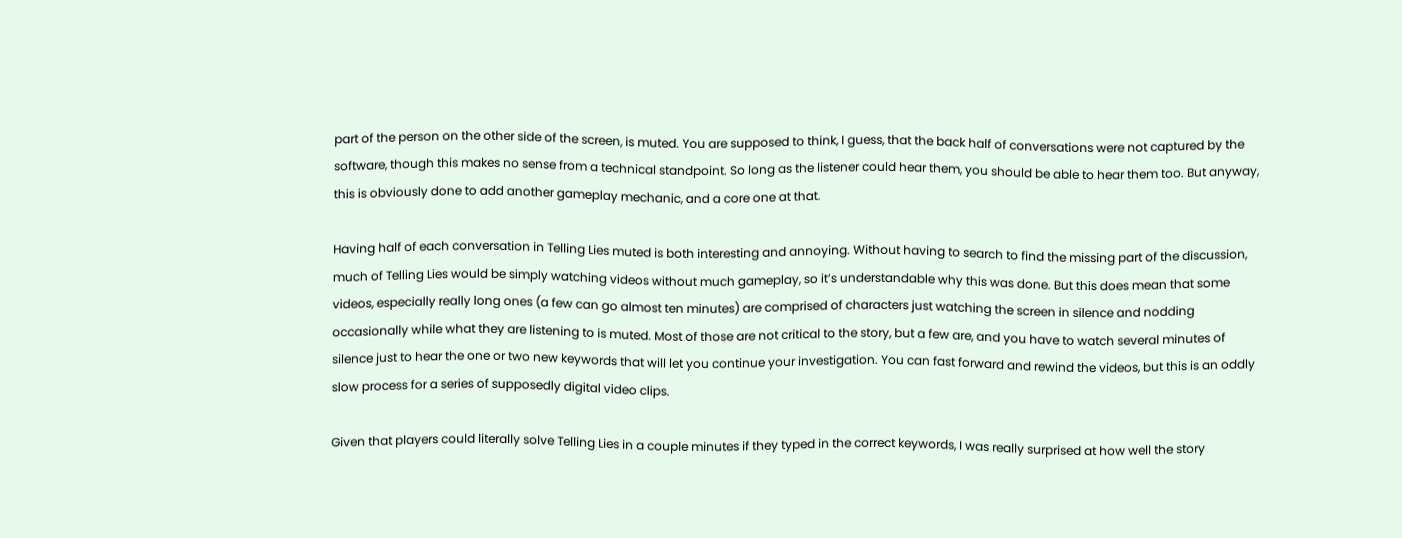part of the person on the other side of the screen, is muted. You are supposed to think, I guess, that the back half of conversations were not captured by the software, though this makes no sense from a technical standpoint. So long as the listener could hear them, you should be able to hear them too. But anyway, this is obviously done to add another gameplay mechanic, and a core one at that.

Having half of each conversation in Telling Lies muted is both interesting and annoying. Without having to search to find the missing part of the discussion, much of Telling Lies would be simply watching videos without much gameplay, so it’s understandable why this was done. But this does mean that some videos, especially really long ones (a few can go almost ten minutes) are comprised of characters just watching the screen in silence and nodding occasionally while what they are listening to is muted. Most of those are not critical to the story, but a few are, and you have to watch several minutes of silence just to hear the one or two new keywords that will let you continue your investigation. You can fast forward and rewind the videos, but this is an oddly slow process for a series of supposedly digital video clips.

Given that players could literally solve Telling Lies in a couple minutes if they typed in the correct keywords, I was really surprised at how well the story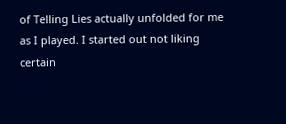of Telling Lies actually unfolded for me as I played. I started out not liking certain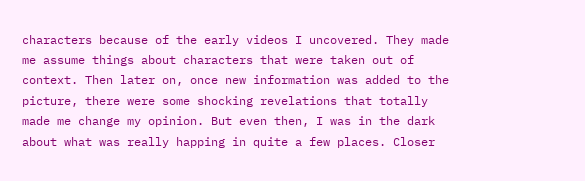characters because of the early videos I uncovered. They made me assume things about characters that were taken out of context. Then later on, once new information was added to the picture, there were some shocking revelations that totally made me change my opinion. But even then, I was in the dark about what was really happing in quite a few places. Closer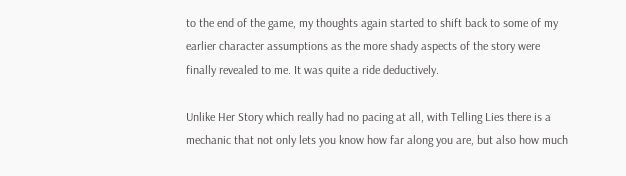to the end of the game, my thoughts again started to shift back to some of my earlier character assumptions as the more shady aspects of the story were finally revealed to me. It was quite a ride deductively.

Unlike Her Story which really had no pacing at all, with Telling Lies there is a mechanic that not only lets you know how far along you are, but also how much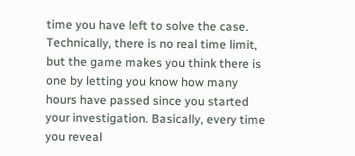time you have left to solve the case. Technically, there is no real time limit, but the game makes you think there is one by letting you know how many hours have passed since you started your investigation. Basically, every time you reveal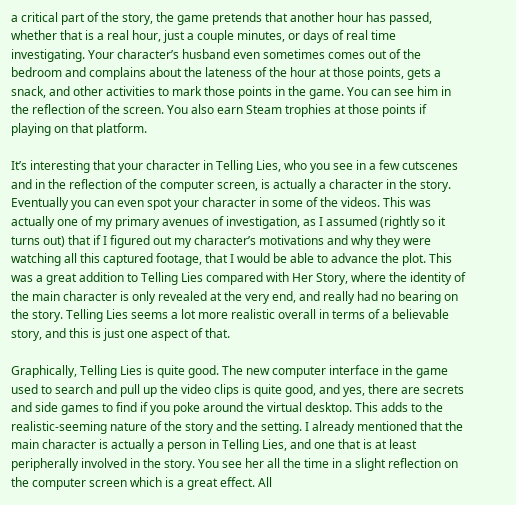a critical part of the story, the game pretends that another hour has passed, whether that is a real hour, just a couple minutes, or days of real time investigating. Your character’s husband even sometimes comes out of the bedroom and complains about the lateness of the hour at those points, gets a snack, and other activities to mark those points in the game. You can see him in the reflection of the screen. You also earn Steam trophies at those points if playing on that platform.

It’s interesting that your character in Telling Lies, who you see in a few cutscenes and in the reflection of the computer screen, is actually a character in the story. Eventually you can even spot your character in some of the videos. This was actually one of my primary avenues of investigation, as I assumed (rightly so it turns out) that if I figured out my character’s motivations and why they were watching all this captured footage, that I would be able to advance the plot. This was a great addition to Telling Lies compared with Her Story, where the identity of the main character is only revealed at the very end, and really had no bearing on the story. Telling Lies seems a lot more realistic overall in terms of a believable story, and this is just one aspect of that.

Graphically, Telling Lies is quite good. The new computer interface in the game used to search and pull up the video clips is quite good, and yes, there are secrets and side games to find if you poke around the virtual desktop. This adds to the realistic-seeming nature of the story and the setting. I already mentioned that the main character is actually a person in Telling Lies, and one that is at least peripherally involved in the story. You see her all the time in a slight reflection on the computer screen which is a great effect. All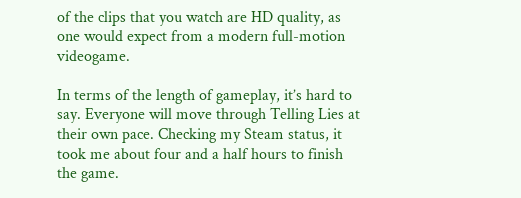of the clips that you watch are HD quality, as one would expect from a modern full-motion videogame.

In terms of the length of gameplay, it’s hard to say. Everyone will move through Telling Lies at their own pace. Checking my Steam status, it took me about four and a half hours to finish the game.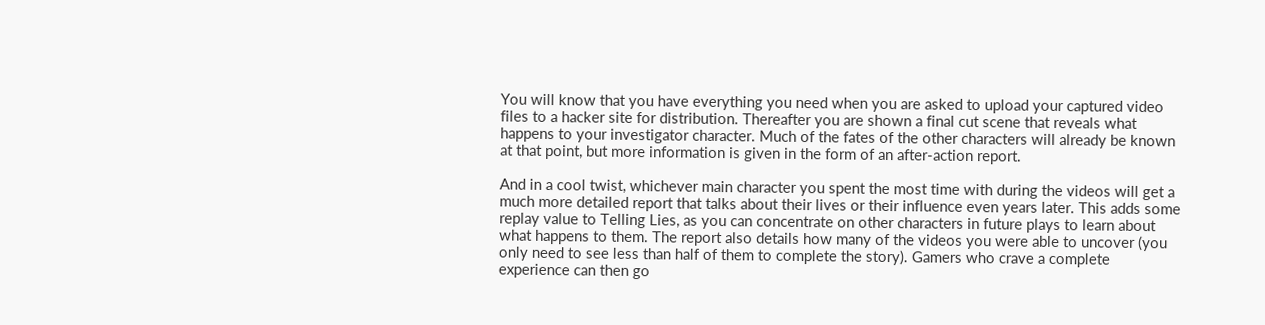You will know that you have everything you need when you are asked to upload your captured video files to a hacker site for distribution. Thereafter you are shown a final cut scene that reveals what happens to your investigator character. Much of the fates of the other characters will already be known at that point, but more information is given in the form of an after-action report.

And in a cool twist, whichever main character you spent the most time with during the videos will get a much more detailed report that talks about their lives or their influence even years later. This adds some replay value to Telling Lies, as you can concentrate on other characters in future plays to learn about what happens to them. The report also details how many of the videos you were able to uncover (you only need to see less than half of them to complete the story). Gamers who crave a complete experience can then go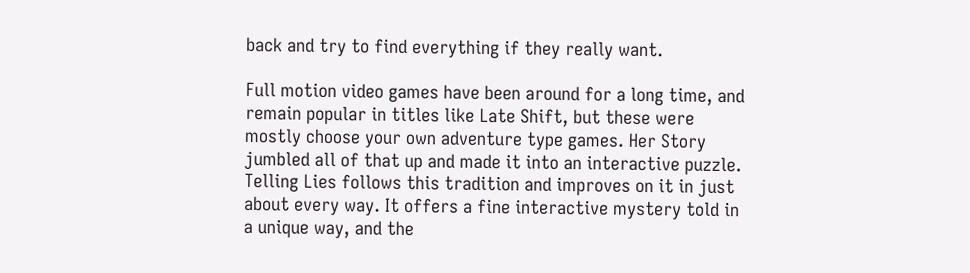back and try to find everything if they really want.

Full motion video games have been around for a long time, and remain popular in titles like Late Shift, but these were mostly choose your own adventure type games. Her Story jumbled all of that up and made it into an interactive puzzle. Telling Lies follows this tradition and improves on it in just about every way. It offers a fine interactive mystery told in a unique way, and the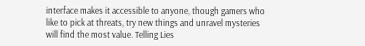interface makes it accessible to anyone, though gamers who like to pick at threats, try new things and unravel mysteries will find the most value. Telling Lies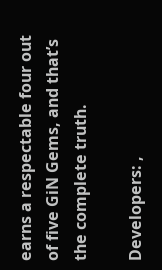earns a respectable four out of five GiN Gems, and that’s the complete truth.

Developers: ,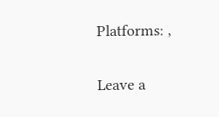Platforms: ,

Leave a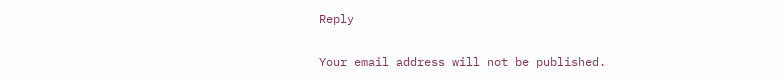Reply

Your email address will not be published.